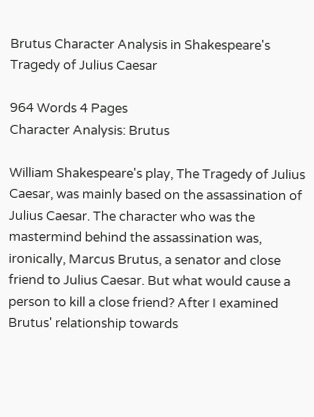Brutus Character Analysis in Shakespeare's Tragedy of Julius Caesar

964 Words 4 Pages
Character Analysis: Brutus

William Shakespeare's play, The Tragedy of Julius Caesar, was mainly based on the assassination of Julius Caesar. The character who was the mastermind behind the assassination was, ironically, Marcus Brutus, a senator and close friend to Julius Caesar. But what would cause a person to kill a close friend? After I examined Brutus' relationship towards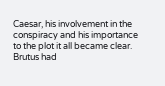Caesar, his involvement in the conspiracy and his importance to the plot it all became clear. Brutus had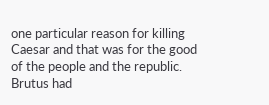one particular reason for killing Caesar and that was for the good of the people and the republic. Brutus had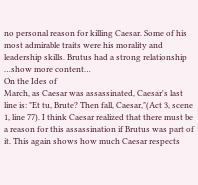no personal reason for killing Caesar. Some of his most admirable traits were his morality and leadership skills. Brutus had a strong relationship
…show more content…
On the Ides of
March, as Caesar was assassinated, Caesar's last line is: "Et tu, Brute? Then fall, Caesar,"(Act 3, scene 1, line 77). I think Caesar realized that there must be a reason for this assassination if Brutus was part of it. This again shows how much Caesar respects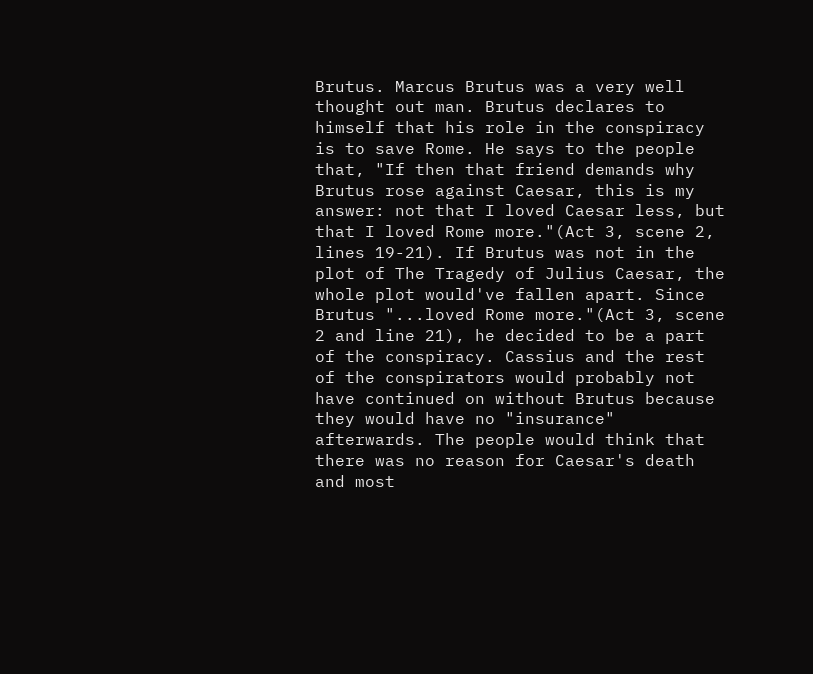Brutus. Marcus Brutus was a very well thought out man. Brutus declares to himself that his role in the conspiracy is to save Rome. He says to the people that, "If then that friend demands why Brutus rose against Caesar, this is my answer: not that I loved Caesar less, but that I loved Rome more."(Act 3, scene 2, lines 19-21). If Brutus was not in the plot of The Tragedy of Julius Caesar, the whole plot would've fallen apart. Since Brutus "...loved Rome more."(Act 3, scene 2 and line 21), he decided to be a part of the conspiracy. Cassius and the rest of the conspirators would probably not have continued on without Brutus because they would have no "insurance" afterwards. The people would think that there was no reason for Caesar's death and most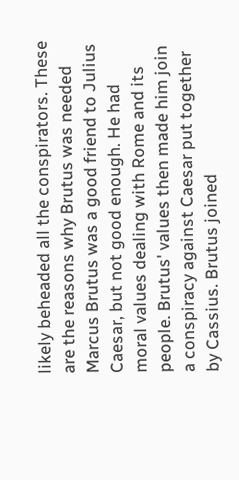likely beheaded all the conspirators. These are the reasons why Brutus was needed Marcus Brutus was a good friend to Julius Caesar, but not good enough. He had moral values dealing with Rome and its people. Brutus' values then made him join a conspiracy against Caesar put together by Cassius. Brutus joined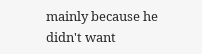mainly because he didn't want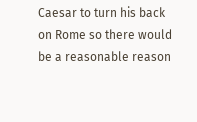Caesar to turn his back on Rome so there would be a reasonable reason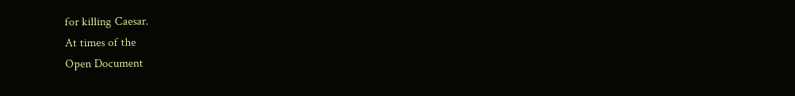for killing Caesar.
At times of the
Open Document